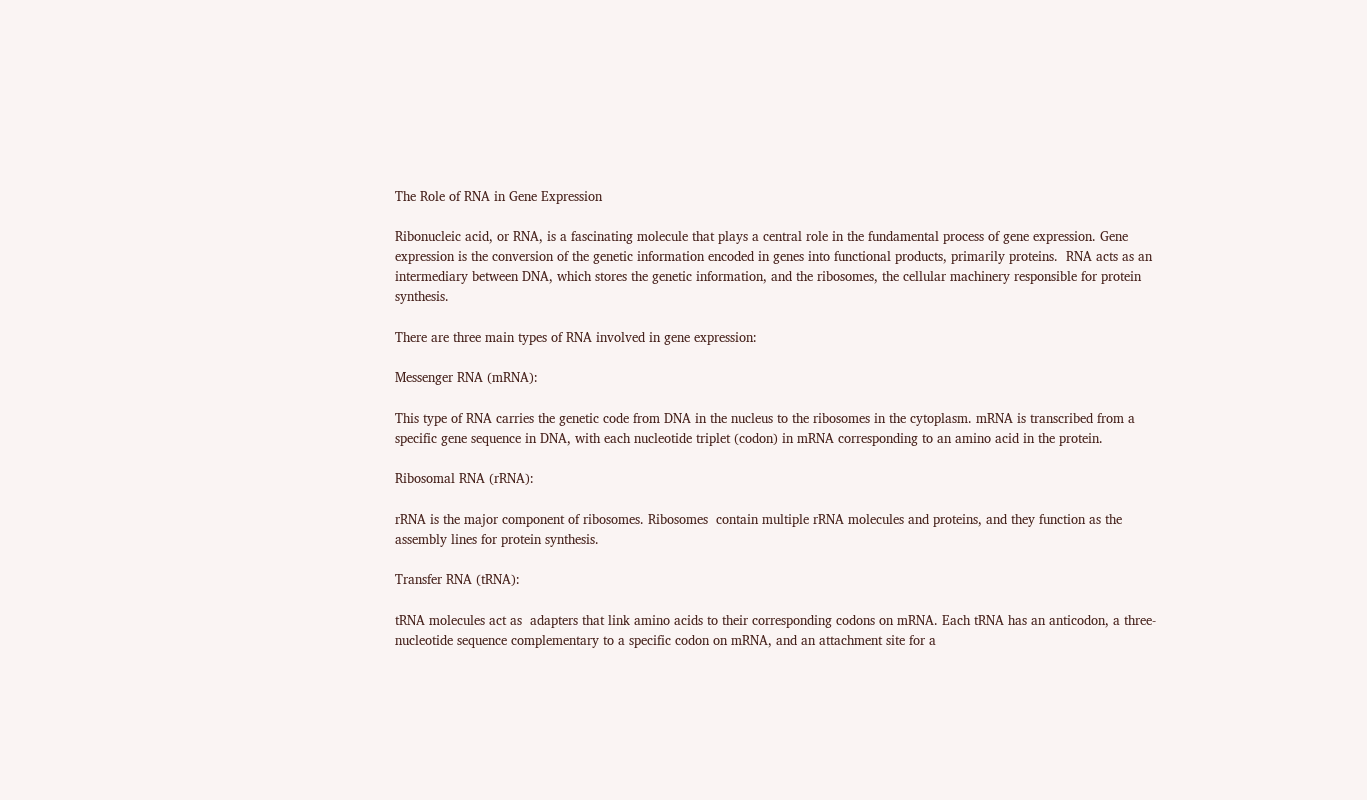The Role of RNA in Gene Expression

Ribonucleic acid, or RNA, is a fascinating molecule that plays a central role in the fundamental process of gene expression. Gene expression is the conversion of the genetic information encoded in genes into functional products, primarily proteins.  RNA acts as an intermediary between DNA, which stores the genetic information, and the ribosomes, the cellular machinery responsible for protein synthesis.

There are three main types of RNA involved in gene expression:

Messenger RNA (mRNA):

This type of RNA carries the genetic code from DNA in the nucleus to the ribosomes in the cytoplasm. mRNA is transcribed from a specific gene sequence in DNA, with each nucleotide triplet (codon) in mRNA corresponding to an amino acid in the protein.

Ribosomal RNA (rRNA):

rRNA is the major component of ribosomes. Ribosomes  contain multiple rRNA molecules and proteins, and they function as the assembly lines for protein synthesis.

Transfer RNA (tRNA):

tRNA molecules act as  adapters that link amino acids to their corresponding codons on mRNA. Each tRNA has an anticodon, a three-nucleotide sequence complementary to a specific codon on mRNA, and an attachment site for a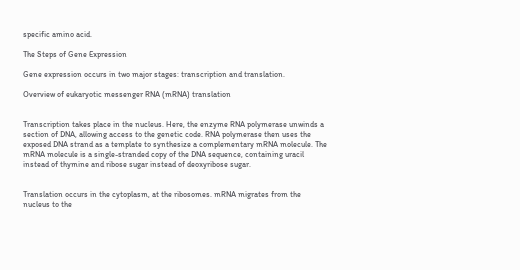specific amino acid.

The Steps of Gene Expression

Gene expression occurs in two major stages: transcription and translation.

Overview of eukaryotic messenger RNA (mRNA) translation


Transcription takes place in the nucleus. Here, the enzyme RNA polymerase unwinds a section of DNA, allowing access to the genetic code. RNA polymerase then uses the exposed DNA strand as a template to synthesize a complementary mRNA molecule. The mRNA molecule is a single-stranded copy of the DNA sequence, containing uracil instead of thymine and ribose sugar instead of deoxyribose sugar.


Translation occurs in the cytoplasm, at the ribosomes. mRNA migrates from the nucleus to the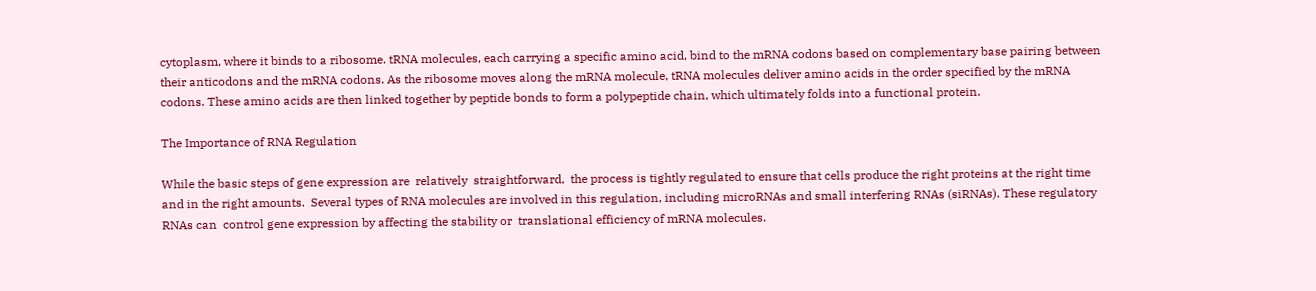cytoplasm, where it binds to a ribosome. tRNA molecules, each carrying a specific amino acid, bind to the mRNA codons based on complementary base pairing between their anticodons and the mRNA codons. As the ribosome moves along the mRNA molecule, tRNA molecules deliver amino acids in the order specified by the mRNA codons. These amino acids are then linked together by peptide bonds to form a polypeptide chain, which ultimately folds into a functional protein.

The Importance of RNA Regulation

While the basic steps of gene expression are  relatively  straightforward,  the process is tightly regulated to ensure that cells produce the right proteins at the right time and in the right amounts.  Several types of RNA molecules are involved in this regulation, including microRNAs and small interfering RNAs (siRNAs). These regulatory RNAs can  control gene expression by affecting the stability or  translational efficiency of mRNA molecules.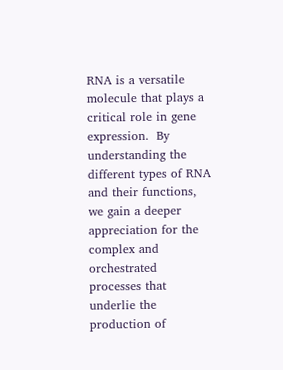RNA is a versatile molecule that plays a critical role in gene expression.  By understanding the different types of RNA and their functions, we gain a deeper appreciation for the complex and  orchestrated  processes that underlie the production of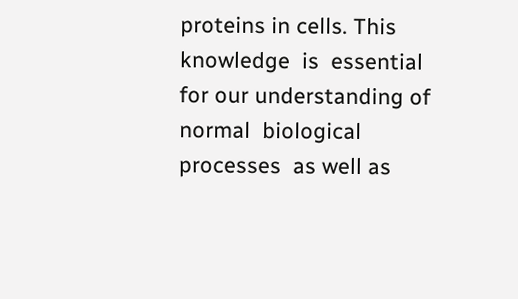proteins in cells. This knowledge  is  essential for our understanding of  normal  biological  processes  as well as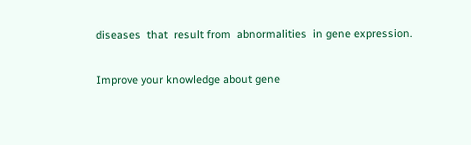diseases  that  result from  abnormalities  in gene expression.

Improve your knowledge about gene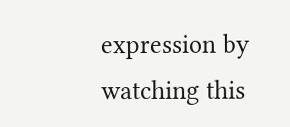expression by watching this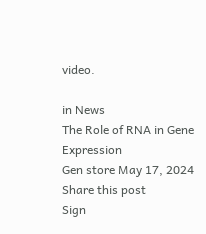video.

in News
The Role of RNA in Gene Expression
Gen store May 17, 2024
Share this post
Sign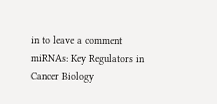in to leave a comment
miRNAs: Key Regulators in Cancer Biology